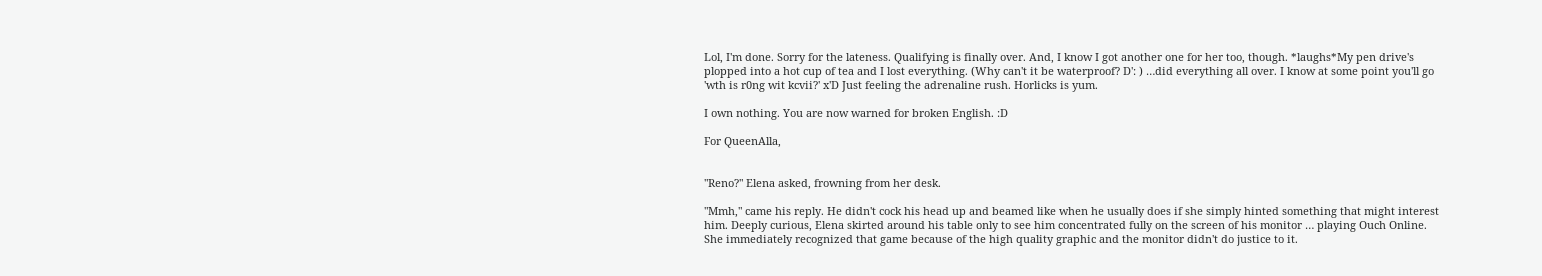Lol, I'm done. Sorry for the lateness. Qualifying is finally over. And, I know I got another one for her too, though. *laughs*My pen drive's plopped into a hot cup of tea and I lost everything. (Why can't it be waterproof? D': ) …did everything all over. I know at some point you'll go 'wth is r0ng wit kcvii?' x'D Just feeling the adrenaline rush. Horlicks is yum.

I own nothing. You are now warned for broken English. :D

For QueenAlla,


"Reno?" Elena asked, frowning from her desk.

"Mmh," came his reply. He didn't cock his head up and beamed like when he usually does if she simply hinted something that might interest him. Deeply curious, Elena skirted around his table only to see him concentrated fully on the screen of his monitor … playing Ouch Online. She immediately recognized that game because of the high quality graphic and the monitor didn't do justice to it.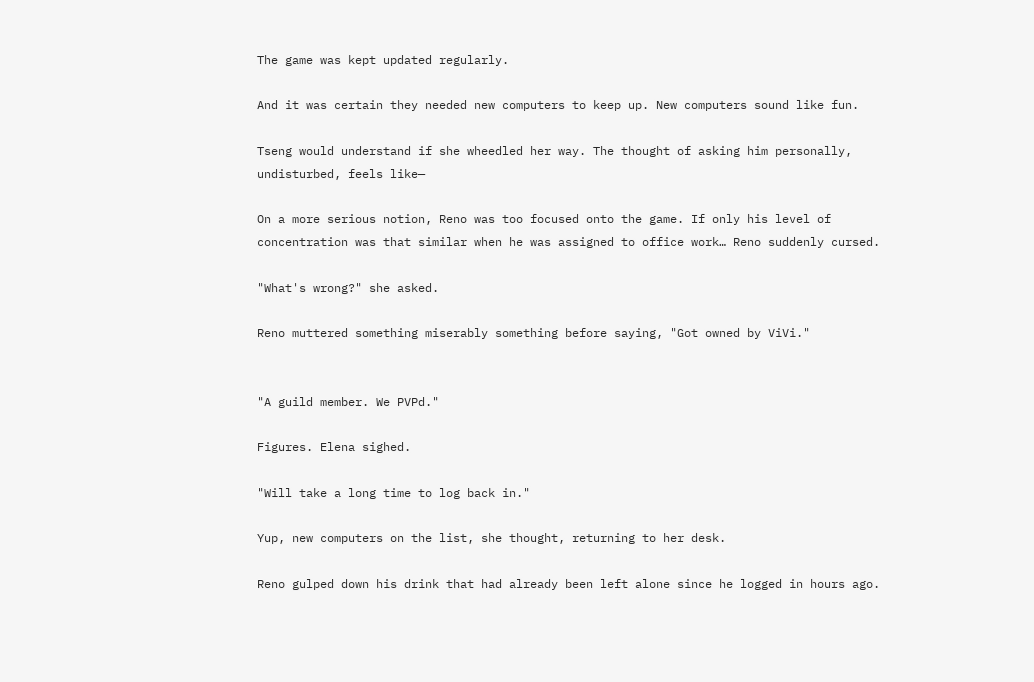The game was kept updated regularly.

And it was certain they needed new computers to keep up. New computers sound like fun.

Tseng would understand if she wheedled her way. The thought of asking him personally, undisturbed, feels like—

On a more serious notion, Reno was too focused onto the game. If only his level of concentration was that similar when he was assigned to office work… Reno suddenly cursed.

"What's wrong?" she asked.

Reno muttered something miserably something before saying, "Got owned by ViVi."


"A guild member. We PVPd."

Figures. Elena sighed.

"Will take a long time to log back in."

Yup, new computers on the list, she thought, returning to her desk.

Reno gulped down his drink that had already been left alone since he logged in hours ago.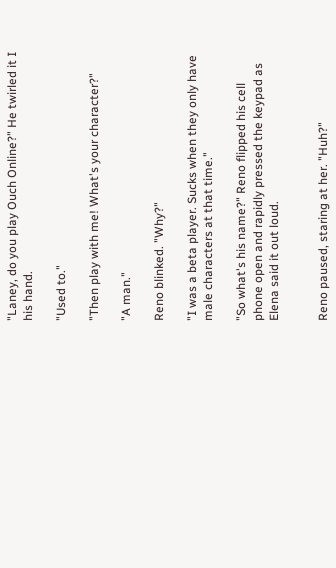"Laney, do you play Ouch Online?" He twirled it I his hand.

"Used to."

"Then play with me! What's your character?"

"A man."

Reno blinked. "Why?"

"I was a beta player. Sucks when they only have male characters at that time."

"So what's his name?" Reno flipped his cell phone open and rapidly pressed the keypad as Elena said it out loud.


Reno paused, staring at her. "Huh?"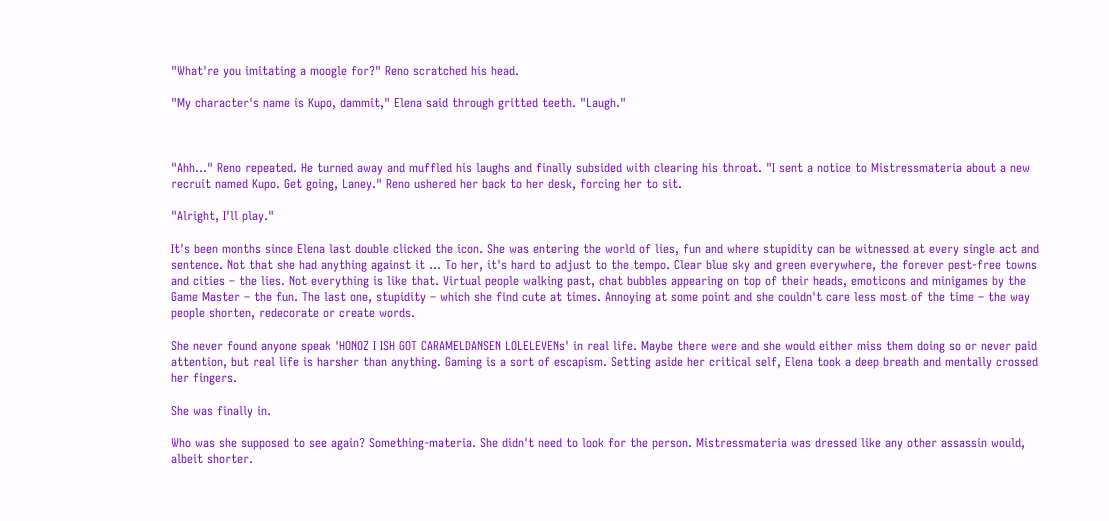"What're you imitating a moogle for?" Reno scratched his head.

"My character's name is Kupo, dammit," Elena said through gritted teeth. "Laugh."



"Ahh…" Reno repeated. He turned away and muffled his laughs and finally subsided with clearing his throat. "I sent a notice to Mistressmateria about a new recruit named Kupo. Get going, Laney." Reno ushered her back to her desk, forcing her to sit.

"Alright, I'll play."

It's been months since Elena last double clicked the icon. She was entering the world of lies, fun and where stupidity can be witnessed at every single act and sentence. Not that she had anything against it … To her, it's hard to adjust to the tempo. Clear blue sky and green everywhere, the forever pest-free towns and cities – the lies. Not everything is like that. Virtual people walking past, chat bubbles appearing on top of their heads, emoticons and minigames by the Game Master – the fun. The last one, stupidity – which she find cute at times. Annoying at some point and she couldn't care less most of the time – the way people shorten, redecorate or create words.

She never found anyone speak 'HONOZ I ISH GOT CARAMELDANSEN LOLELEVENs' in real life. Maybe there were and she would either miss them doing so or never paid attention, but real life is harsher than anything. Gaming is a sort of escapism. Setting aside her critical self, Elena took a deep breath and mentally crossed her fingers.

She was finally in.

Who was she supposed to see again? Something-materia. She didn't need to look for the person. Mistressmateria was dressed like any other assassin would, albeit shorter.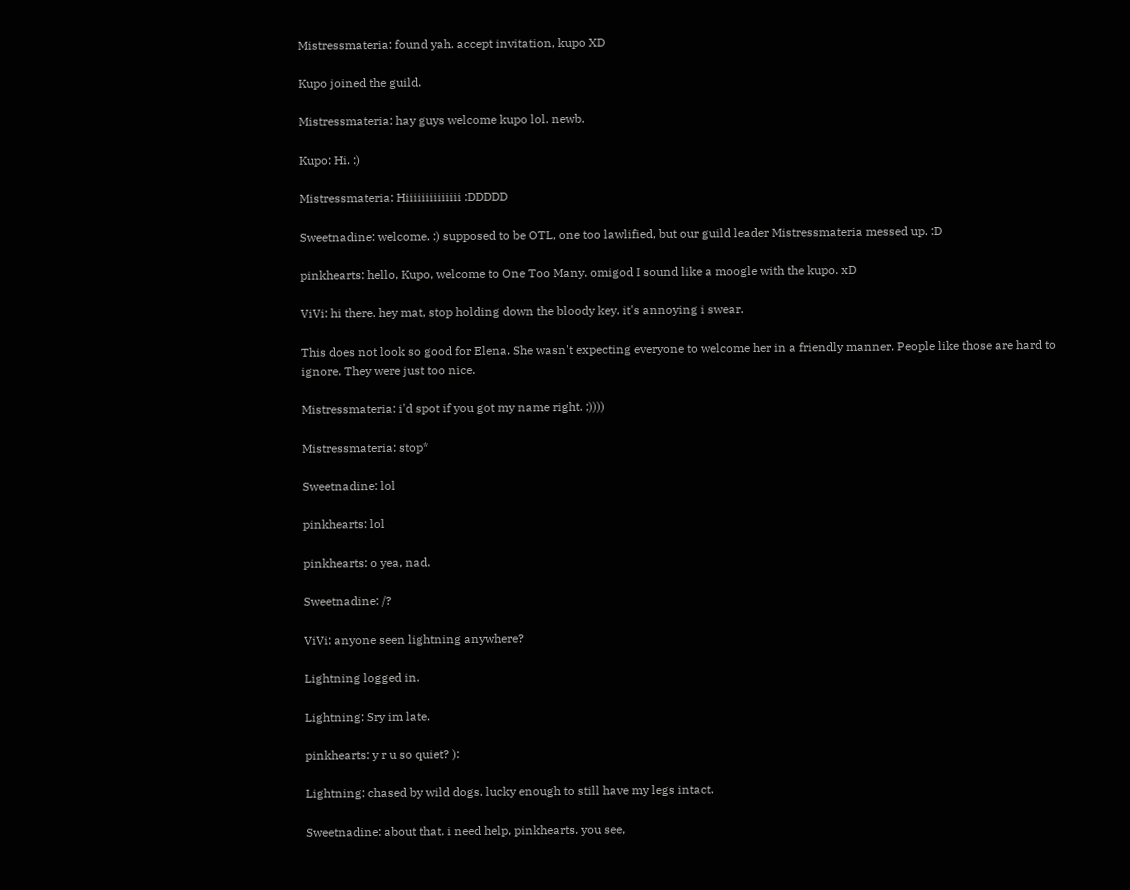Mistressmateria: found yah. accept invitation, kupo XD

Kupo joined the guild.

Mistressmateria: hay guys welcome kupo lol. newb.

Kupo: Hi. :)

Mistressmateria: Hiiiiiiiiiiiiii :DDDDD

Sweetnadine: welcome. :) supposed to be OTL, one too lawlified, but our guild leader Mistressmateria messed up. :D

pinkhearts: hello, Kupo, welcome to One Too Many. omigod I sound like a moogle with the kupo. xD

ViVi: hi there. hey mat, stop holding down the bloody key. it's annoying i swear.

This does not look so good for Elena. She wasn't expecting everyone to welcome her in a friendly manner. People like those are hard to ignore. They were just too nice.

Mistressmateria: i'd spot if you got my name right. ;))))

Mistressmateria: stop*

Sweetnadine: lol

pinkhearts: lol

pinkhearts: o yea, nad.

Sweetnadine: /?

ViVi: anyone seen lightning anywhere?

Lightning logged in.

Lightning: Sry im late.

pinkhearts: y r u so quiet? ):

Lightning: chased by wild dogs. lucky enough to still have my legs intact.

Sweetnadine: about that. i need help, pinkhearts. you see,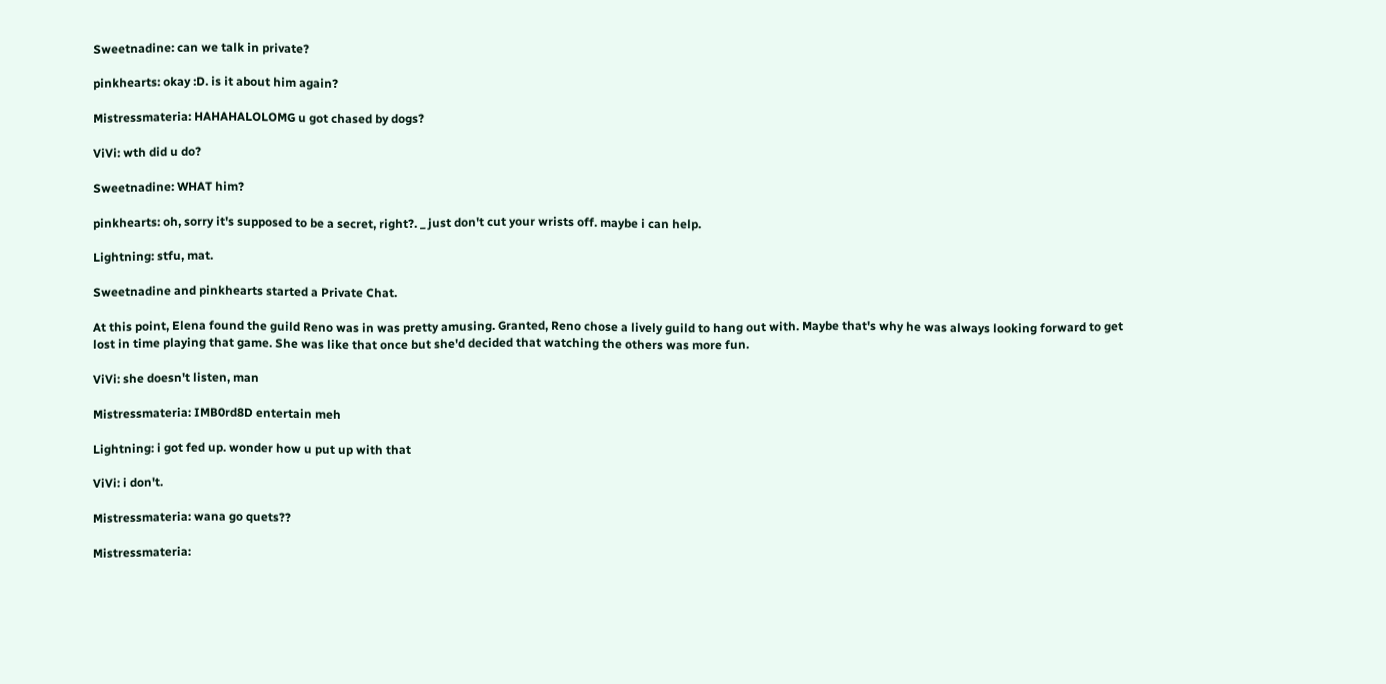Sweetnadine: can we talk in private?

pinkhearts: okay :D. is it about him again?

Mistressmateria: HAHAHALOLOMG u got chased by dogs?

ViVi: wth did u do?

Sweetnadine: WHAT him?

pinkhearts: oh, sorry it's supposed to be a secret, right?. _ just don't cut your wrists off. maybe i can help.

Lightning: stfu, mat.

Sweetnadine and pinkhearts started a Private Chat.

At this point, Elena found the guild Reno was in was pretty amusing. Granted, Reno chose a lively guild to hang out with. Maybe that's why he was always looking forward to get lost in time playing that game. She was like that once but she'd decided that watching the others was more fun.

ViVi: she doesn't listen, man

Mistressmateria: IMB0rd8D entertain meh

Lightning: i got fed up. wonder how u put up with that

ViVi: i don't.

Mistressmateria: wana go quets??

Mistressmateria: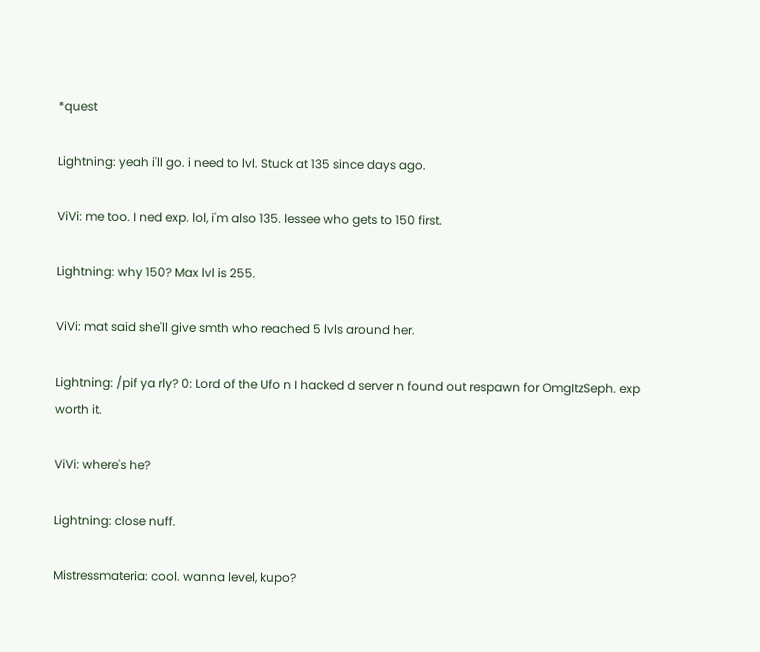*quest

Lightning: yeah i'll go. i need to lvl. Stuck at 135 since days ago.

ViVi: me too. I ned exp. lol, i'm also 135. lessee who gets to 150 first.

Lightning: why 150? Max lvl is 255.

ViVi: mat said she'll give smth who reached 5 lvls around her.

Lightning: /pif ya rly? 0: Lord of the Ufo n I hacked d server n found out respawn for OmgItzSeph. exp worth it.

ViVi: where's he?

Lightning: close nuff.

Mistressmateria: cool. wanna level, kupo?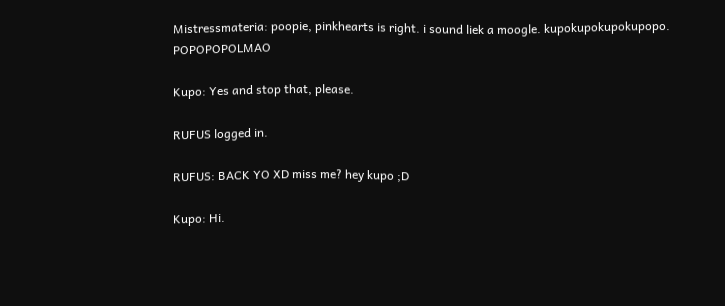Mistressmateria: poopie, pinkhearts is right. i sound liek a moogle. kupokupokupokupopo. POPOPOPOLMAO

Kupo: Yes and stop that, please.

RUFUS logged in.

RUFUS: BACK YO XD miss me? hey kupo ;D

Kupo: Hi.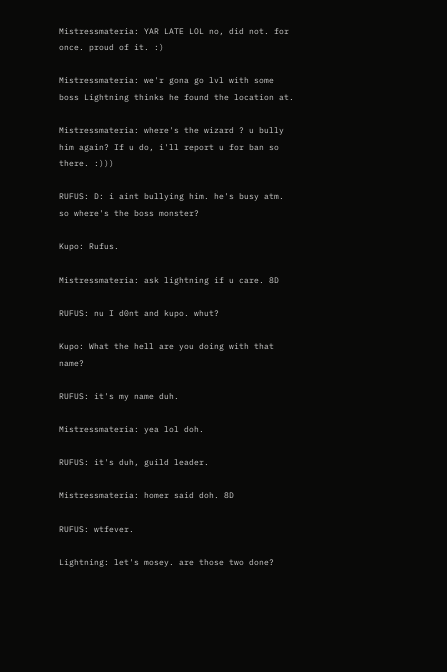Mistressmateria: YAR LATE LOL no, did not. for once. proud of it. :)

Mistressmateria: we'r gona go lvl with some boss Lightning thinks he found the location at.

Mistressmateria: where's the wizard ? u bully him again? If u do, i'll report u for ban so there. :)))

RUFUS: D: i aint bullying him. he's busy atm. so where's the boss monster?

Kupo: Rufus.

Mistressmateria: ask lightning if u care. 8D

RUFUS: nu I d0nt and kupo. whut?

Kupo: What the hell are you doing with that name?

RUFUS: it's my name duh.

Mistressmateria: yea lol doh.

RUFUS: it's duh, guild leader.

Mistressmateria: homer said doh. 8D

RUFUS: wtfever.

Lightning: let's mosey. are those two done?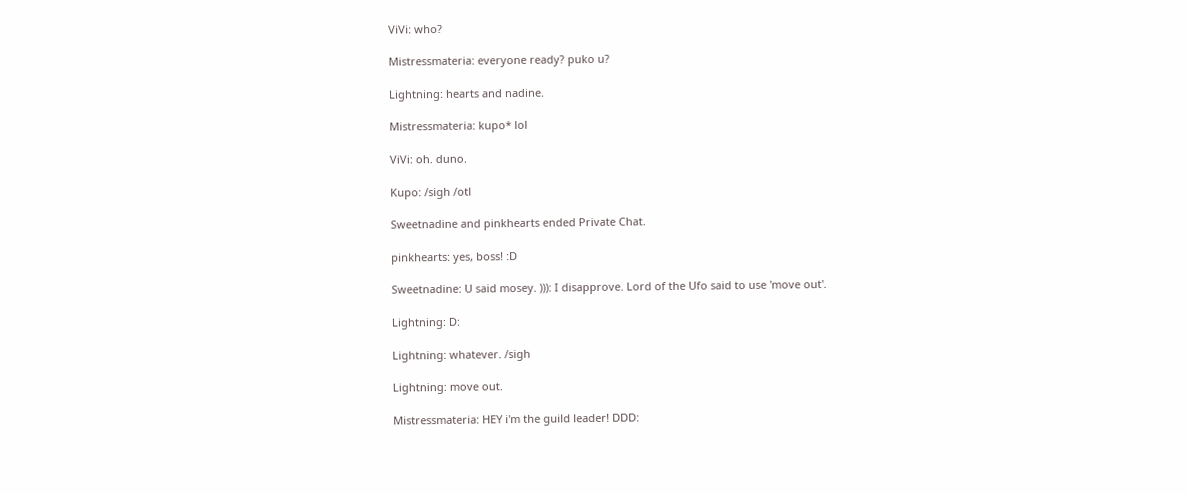ViVi: who?

Mistressmateria: everyone ready? puko u?

Lightning: hearts and nadine.

Mistressmateria: kupo* lol

ViVi: oh. duno.

Kupo: /sigh /otl

Sweetnadine and pinkhearts ended Private Chat.

pinkhearts: yes, boss! :D

Sweetnadine: U said mosey. ))): I disapprove. Lord of the Ufo said to use 'move out'.

Lightning: D:

Lightning: whatever. /sigh

Lightning: move out.

Mistressmateria: HEY i'm the guild leader! DDD: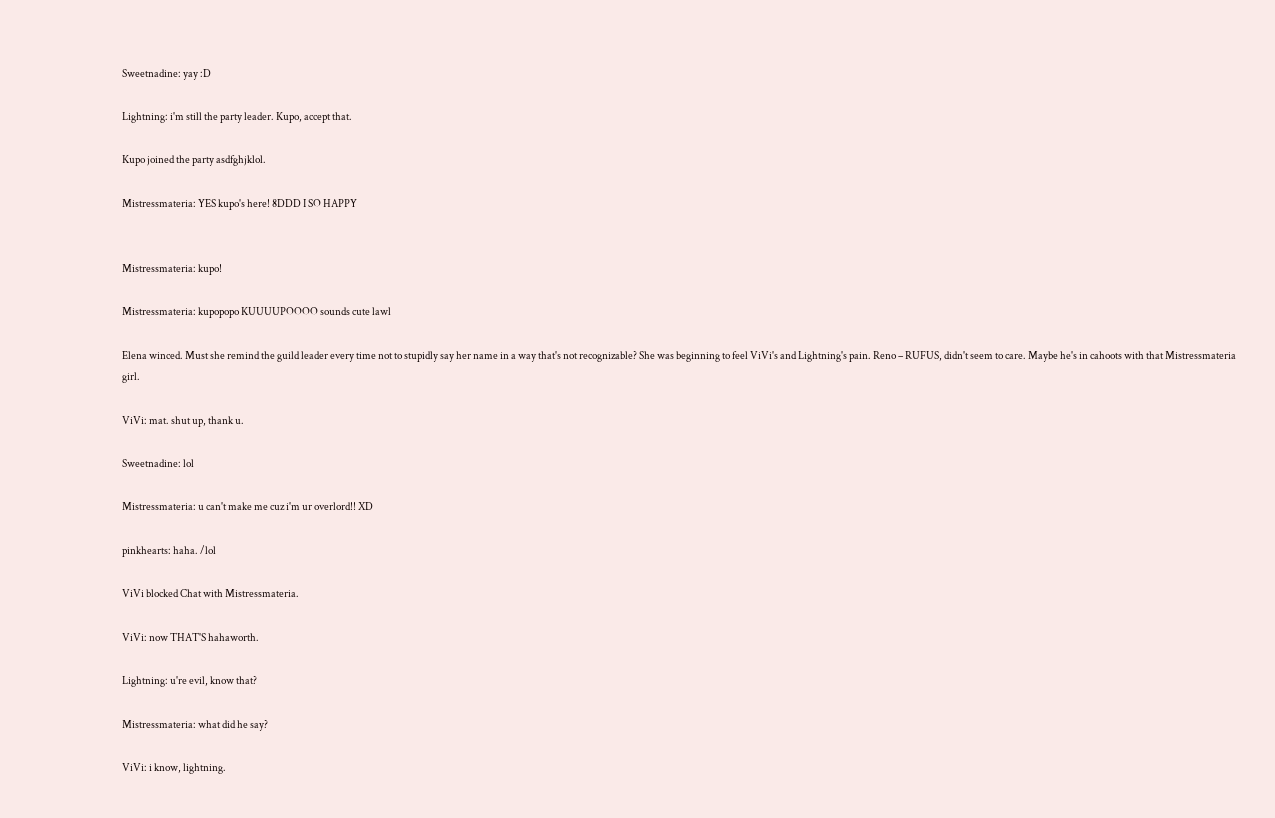Sweetnadine: yay :D

Lightning: i'm still the party leader. Kupo, accept that.

Kupo joined the party asdfghjklol.

Mistressmateria: YES kupo's here! 8DDD I SO HAPPY


Mistressmateria: kupo!

Mistressmateria: kupopopo KUUUUPOOOO sounds cute lawl

Elena winced. Must she remind the guild leader every time not to stupidly say her name in a way that's not recognizable? She was beginning to feel ViVi's and Lightning's pain. Reno – RUFUS, didn't seem to care. Maybe he's in cahoots with that Mistressmateria girl.

ViVi: mat. shut up, thank u.

Sweetnadine: lol

Mistressmateria: u can't make me cuz i'm ur overlord!! XD

pinkhearts: haha. /lol

ViVi blocked Chat with Mistressmateria.

ViVi: now THAT'S hahaworth.

Lightning: u're evil, know that?

Mistressmateria: what did he say?

ViVi: i know, lightning.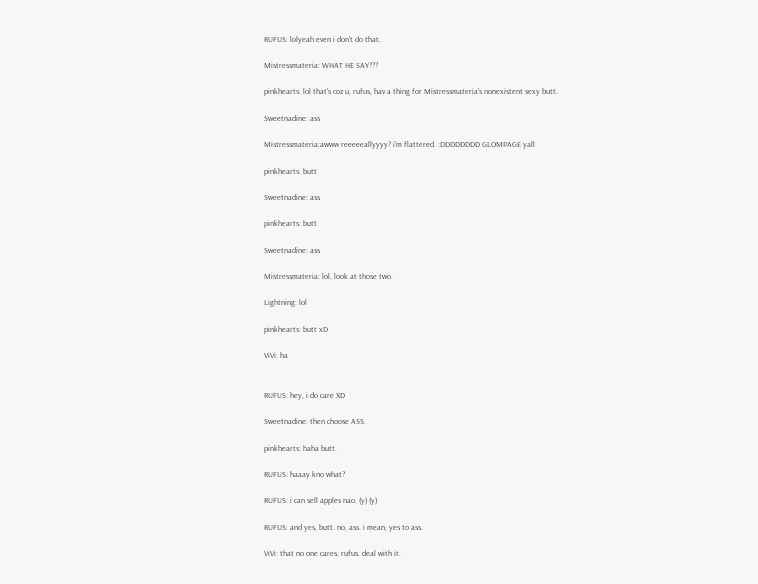RUFUS: lolyeah even i don't do that.

Mistressmateria: WHAT HE SAY???

pinkhearts: lol that's coz u, rufus, hav a thing for Mistressmateria's nonexistent sexy butt.

Sweetnadine: ass

Mistressmateria:awww reeeeeallyyyy? i'm flattered. :DDDDDDDD GLOMPAGE yall

pinkhearts: butt

Sweetnadine: ass

pinkhearts: butt

Sweetnadine: ass

Mistressmateria: lol, look at those two.

Lightning: lol

pinkhearts: butt xD

ViVi: ha


RUFUS: hey, i do care XD

Sweetnadine: then choose ASS.

pinkhearts: haha butt.

RUFUS: haaay kno what?

RUFUS: i can sell apples nao. (y) (y)

RUFUS: and yes, butt. no, ass. i mean, yes to ass.

ViVi: that no one cares, rufus. deal with it.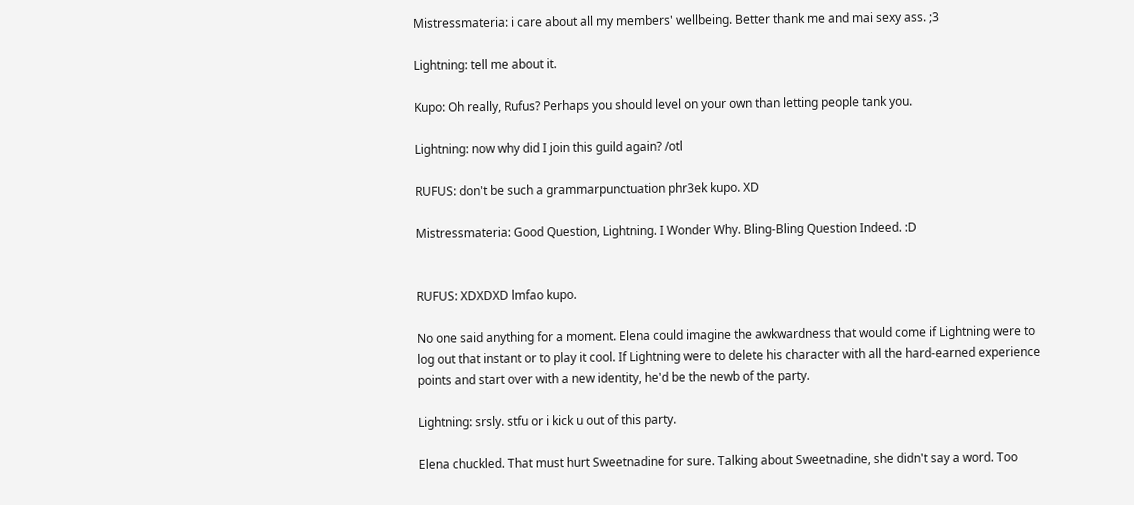Mistressmateria: i care about all my members' wellbeing. Better thank me and mai sexy ass. ;3

Lightning: tell me about it.

Kupo: Oh really, Rufus? Perhaps you should level on your own than letting people tank you.

Lightning: now why did I join this guild again? /otl

RUFUS: don't be such a grammarpunctuation phr3ek kupo. XD

Mistressmateria: Good Question, Lightning. I Wonder Why. Bling-Bling Question Indeed. :D


RUFUS: XDXDXD lmfao kupo.

No one said anything for a moment. Elena could imagine the awkwardness that would come if Lightning were to log out that instant or to play it cool. If Lightning were to delete his character with all the hard-earned experience points and start over with a new identity, he'd be the newb of the party.

Lightning: srsly. stfu or i kick u out of this party.

Elena chuckled. That must hurt Sweetnadine for sure. Talking about Sweetnadine, she didn't say a word. Too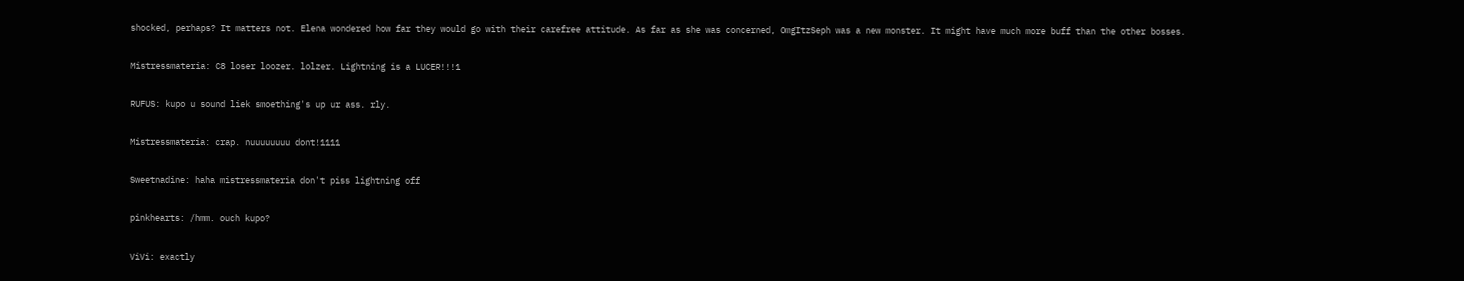shocked, perhaps? It matters not. Elena wondered how far they would go with their carefree attitude. As far as she was concerned, OmgItzSeph was a new monster. It might have much more buff than the other bosses.

Mistressmateria: C8 loser loozer. lolzer. Lightning is a LUCER!!!1

RUFUS: kupo u sound liek smoething's up ur ass. rly.

Mistressmateria: crap. nuuuuuuuu dont!1111

Sweetnadine: haha mistressmateria don't piss lightning off

pinkhearts: /hmm. ouch kupo?

ViVi: exactly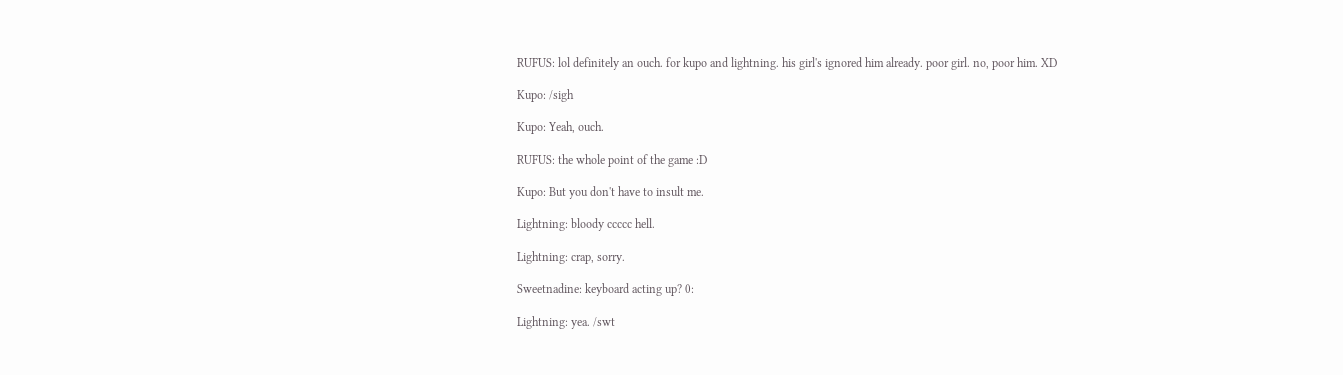RUFUS: lol definitely an ouch. for kupo and lightning. his girl's ignored him already. poor girl. no, poor him. XD

Kupo: /sigh

Kupo: Yeah, ouch.

RUFUS: the whole point of the game :D

Kupo: But you don't have to insult me.

Lightning: bloody ccccc hell.

Lightning: crap, sorry.

Sweetnadine: keyboard acting up? 0:

Lightning: yea. /swt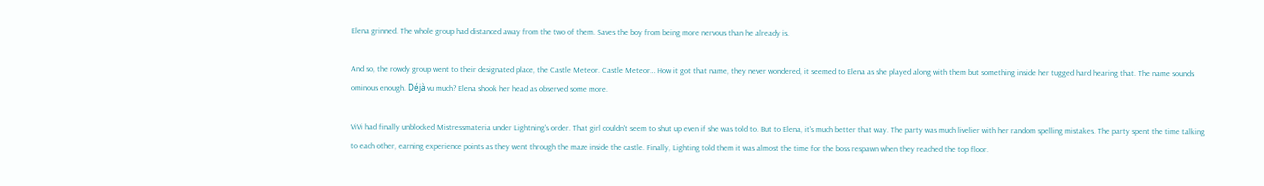Elena grinned. The whole group had distanced away from the two of them. Saves the boy from being more nervous than he already is.

And so, the rowdy group went to their designated place, the Castle Meteor. Castle Meteor… How it got that name, they never wondered, it seemed to Elena as she played along with them but something inside her tugged hard hearing that. The name sounds ominous enough. Déjà vu much? Elena shook her head as observed some more.

ViVi had finally unblocked Mistressmateria under Lightning's order. That girl couldn't seem to shut up even if she was told to. But to Elena, it's much better that way. The party was much livelier with her random spelling mistakes. The party spent the time talking to each other, earning experience points as they went through the maze inside the castle. Finally, Lighting told them it was almost the time for the boss respawn when they reached the top floor.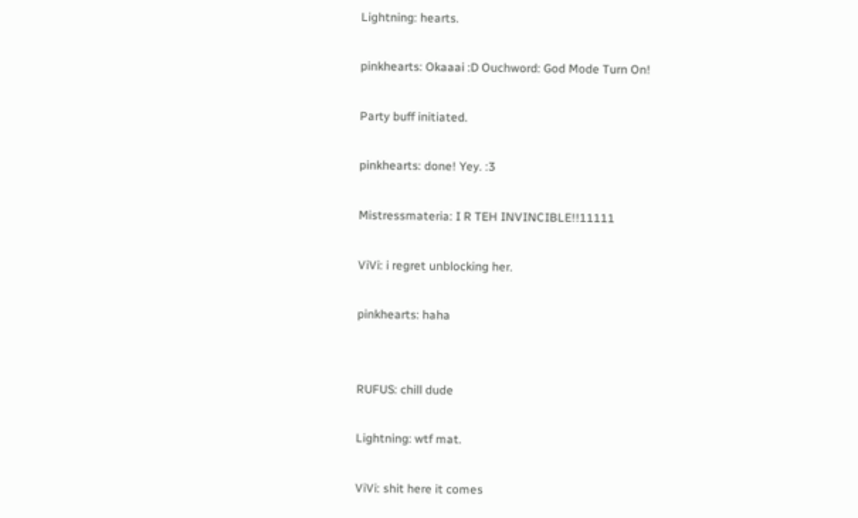Lightning: hearts.

pinkhearts: Okaaai :D Ouchword: God Mode Turn On!

Party buff initiated.

pinkhearts: done! Yey. :3

Mistressmateria: I R TEH INVINCIBLE!!11111

ViVi: i regret unblocking her.

pinkhearts: haha


RUFUS: chill dude

Lightning: wtf mat.

ViVi: shit here it comes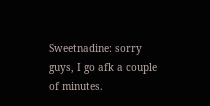Sweetnadine: sorry guys, I go afk a couple of minutes.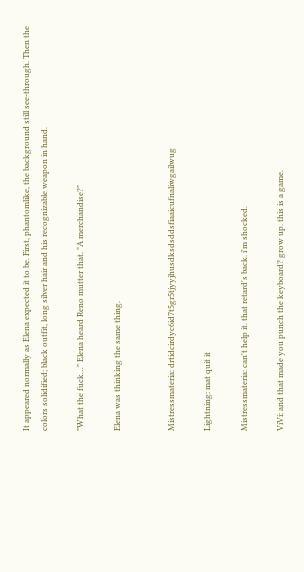It appeared normally as Elena expected it to be. First, phantomlike, the background still see-through. Then the colors solidified; black outfit, long silver hair and his recognizable weapon in hand.

"What the fuck…" Elena heard Reno mutter that. "A merchandise?"

Elena was thinking the same thing.


Mistressmateria: drtidcirdyc6id7t5gr5tjyyjhusdksdsddsfiaaicufnaliwgailwug

Lightning: mat quit it

Mistressmateria: can't help it. that retard's back. i'm shocked.

ViVi: and that made you punch the keyboard? grow up. this is a game.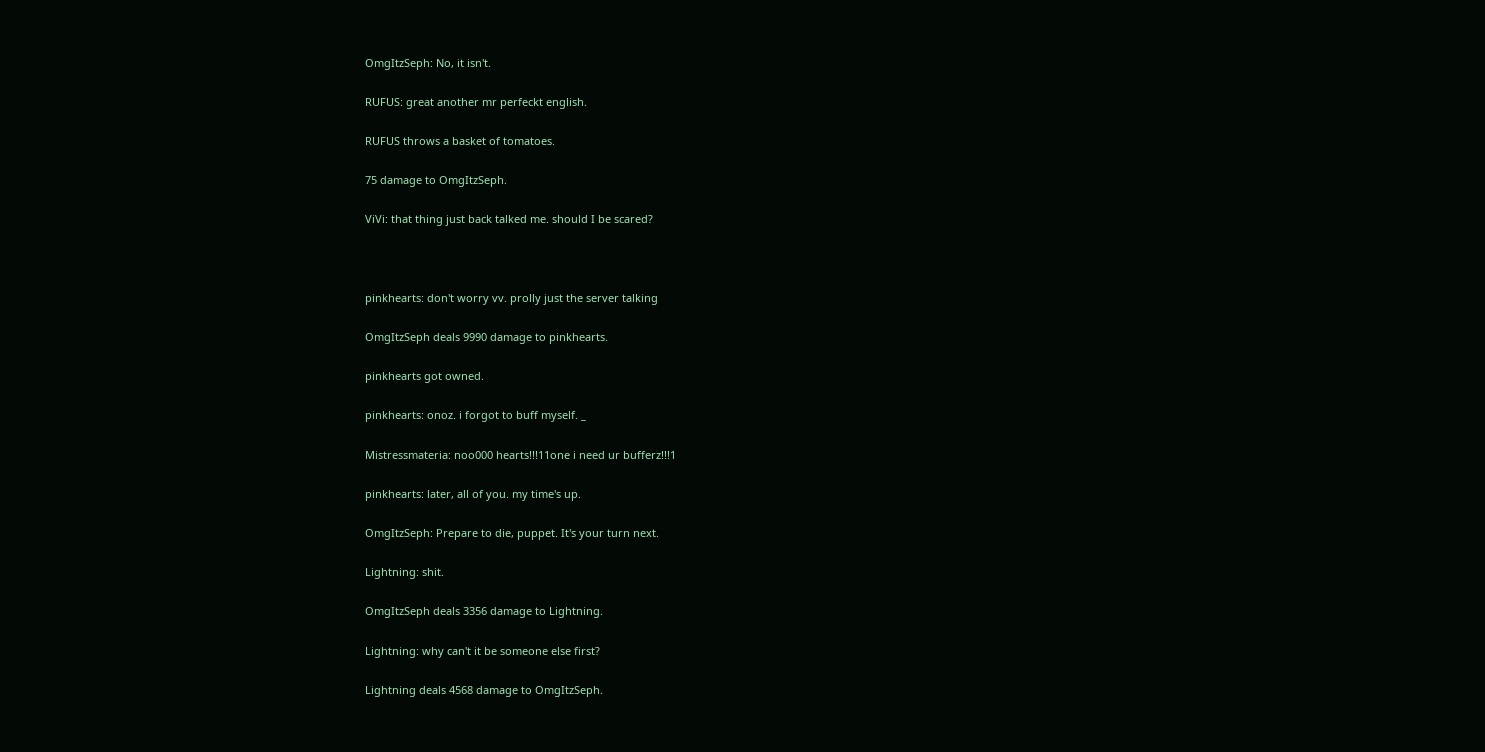OmgItzSeph: No, it isn't.

RUFUS: great another mr perfeckt english.

RUFUS throws a basket of tomatoes.

75 damage to OmgItzSeph.

ViVi: that thing just back talked me. should I be scared?



pinkhearts: don't worry vv. prolly just the server talking

OmgItzSeph deals 9990 damage to pinkhearts.

pinkhearts got owned.

pinkhearts: onoz. i forgot to buff myself. _

Mistressmateria: noo000 hearts!!!11one i need ur bufferz!!!1

pinkhearts: later, all of you. my time's up.

OmgItzSeph: Prepare to die, puppet. It's your turn next.

Lightning: shit.

OmgItzSeph deals 3356 damage to Lightning.

Lightning: why can't it be someone else first?

Lightning deals 4568 damage to OmgItzSeph.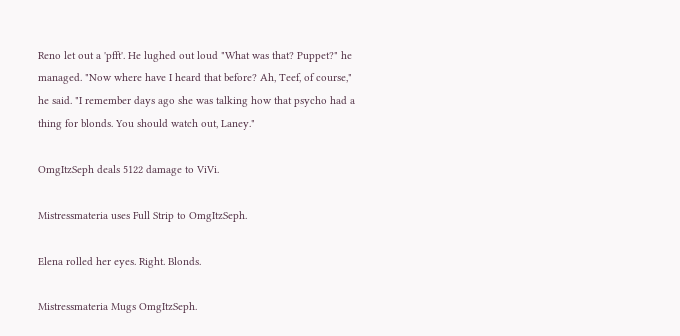Reno let out a 'pfft'. He lughed out loud "What was that? Puppet?" he managed. "Now where have I heard that before? Ah, Teef, of course," he said. "I remember days ago she was talking how that psycho had a thing for blonds. You should watch out, Laney."

OmgItzSeph deals 5122 damage to ViVi.

Mistressmateria uses Full Strip to OmgItzSeph.

Elena rolled her eyes. Right. Blonds.

Mistressmateria Mugs OmgItzSeph.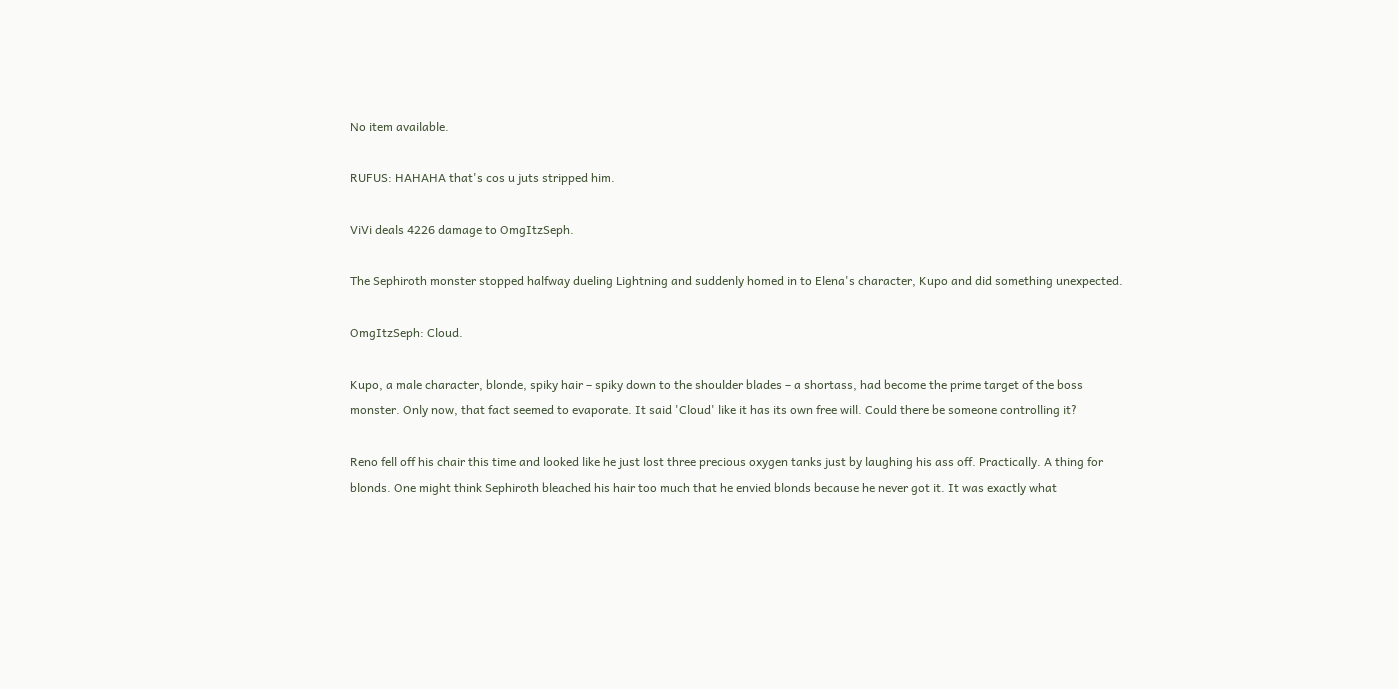No item available.

RUFUS: HAHAHA that's cos u juts stripped him.

ViVi deals 4226 damage to OmgItzSeph.

The Sephiroth monster stopped halfway dueling Lightning and suddenly homed in to Elena's character, Kupo and did something unexpected.

OmgItzSeph: Cloud.

Kupo, a male character, blonde, spiky hair – spiky down to the shoulder blades – a shortass, had become the prime target of the boss monster. Only now, that fact seemed to evaporate. It said 'Cloud' like it has its own free will. Could there be someone controlling it?

Reno fell off his chair this time and looked like he just lost three precious oxygen tanks just by laughing his ass off. Practically. A thing for blonds. One might think Sephiroth bleached his hair too much that he envied blonds because he never got it. It was exactly what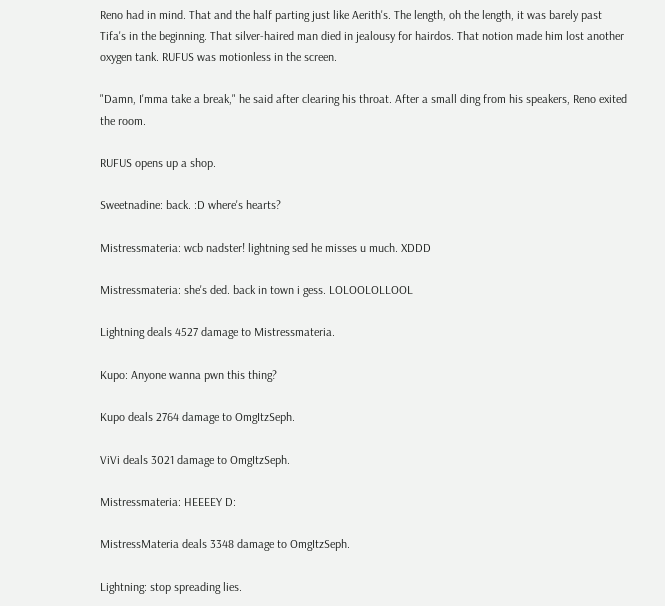Reno had in mind. That and the half parting just like Aerith's. The length, oh the length, it was barely past Tifa's in the beginning. That silver-haired man died in jealousy for hairdos. That notion made him lost another oxygen tank. RUFUS was motionless in the screen.

"Damn, I'mma take a break," he said after clearing his throat. After a small ding from his speakers, Reno exited the room.

RUFUS opens up a shop.

Sweetnadine: back. :D where's hearts?

Mistressmateria: wcb nadster! lightning sed he misses u much. XDDD

Mistressmateria: she's ded. back in town i gess. LOLOOLOLLOOL

Lightning deals 4527 damage to Mistressmateria.

Kupo: Anyone wanna pwn this thing?

Kupo deals 2764 damage to OmgItzSeph.

ViVi deals 3021 damage to OmgItzSeph.

Mistressmateria: HEEEEY D:

MistressMateria deals 3348 damage to OmgItzSeph.

Lightning: stop spreading lies.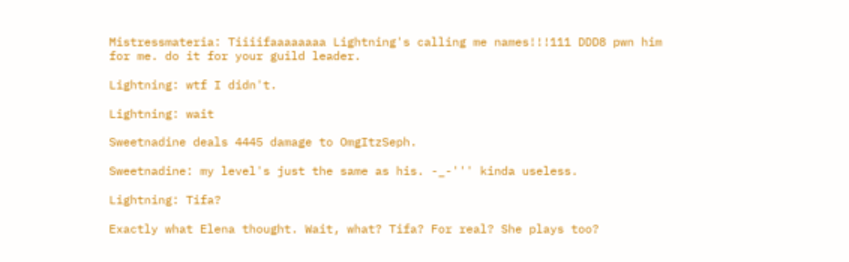Mistressmateria: Tiiiifaaaaaaaa Lightning's calling me names!!!111 DDD8 pwn him for me. do it for your guild leader.

Lightning: wtf I didn't.

Lightning: wait

Sweetnadine deals 4445 damage to OmgItzSeph.

Sweetnadine: my level's just the same as his. -_-''' kinda useless.

Lightning: Tifa?

Exactly what Elena thought. Wait, what? Tifa? For real? She plays too?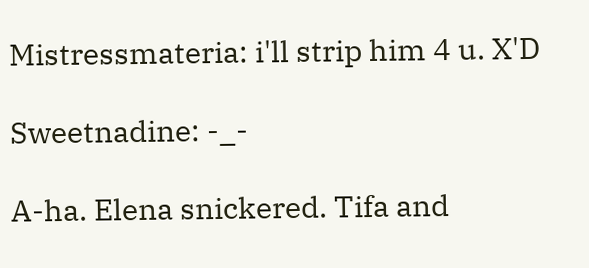Mistressmateria: i'll strip him 4 u. X'D

Sweetnadine: -_-

A-ha. Elena snickered. Tifa and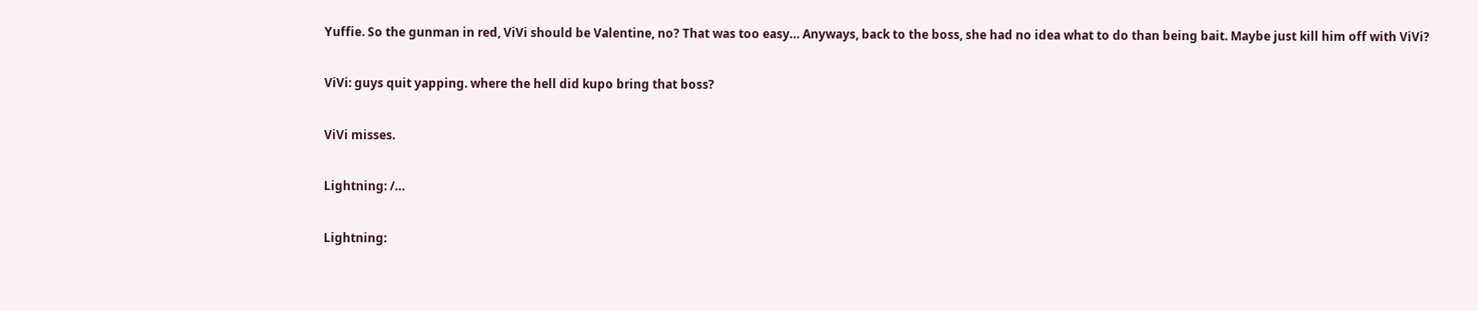Yuffie. So the gunman in red, ViVi should be Valentine, no? That was too easy… Anyways, back to the boss, she had no idea what to do than being bait. Maybe just kill him off with ViVi?

ViVi: guys quit yapping. where the hell did kupo bring that boss?

ViVi misses.

Lightning: /…

Lightning: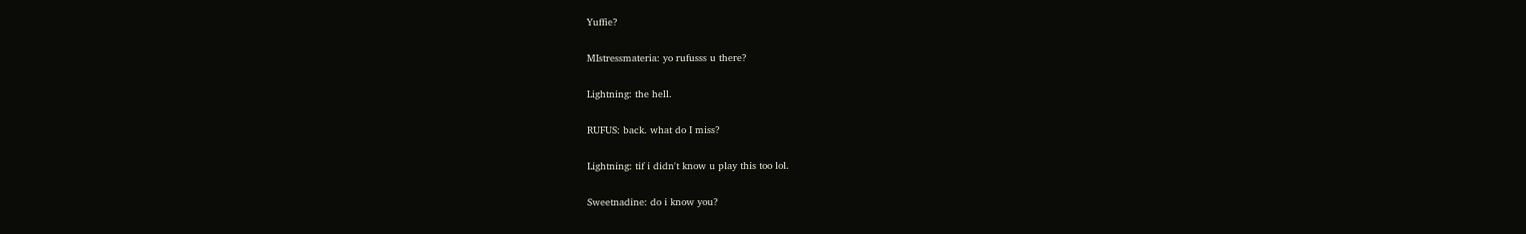Yuffie?

MIstressmateria: yo rufusss u there?

Lightning: the hell.

RUFUS: back. what do I miss?

Lightning: tif i didn't know u play this too lol.

Sweetnadine: do i know you?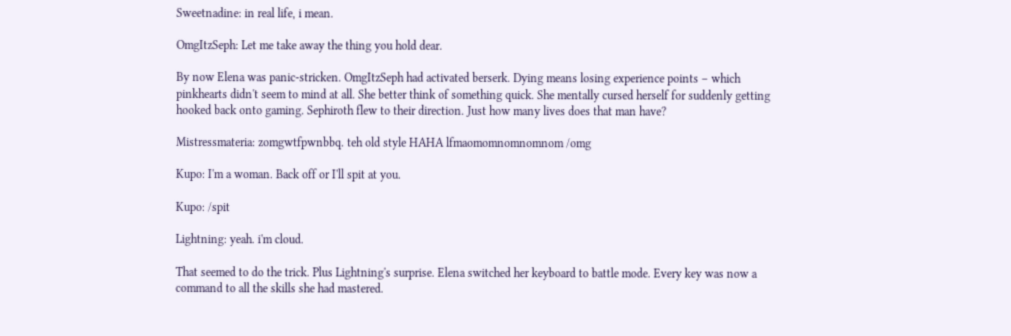Sweetnadine: in real life, i mean.

OmgItzSeph: Let me take away the thing you hold dear.

By now Elena was panic-stricken. OmgItzSeph had activated berserk. Dying means losing experience points – which pinkhearts didn't seem to mind at all. She better think of something quick. She mentally cursed herself for suddenly getting hooked back onto gaming. Sephiroth flew to their direction. Just how many lives does that man have?

Mistressmateria: zomgwtfpwnbbq. teh old style HAHA lfmaomomnomnomnom /omg

Kupo: I'm a woman. Back off or I'll spit at you.

Kupo: /spit

Lightning: yeah. i'm cloud.

That seemed to do the trick. Plus Lightning's surprise. Elena switched her keyboard to battle mode. Every key was now a command to all the skills she had mastered.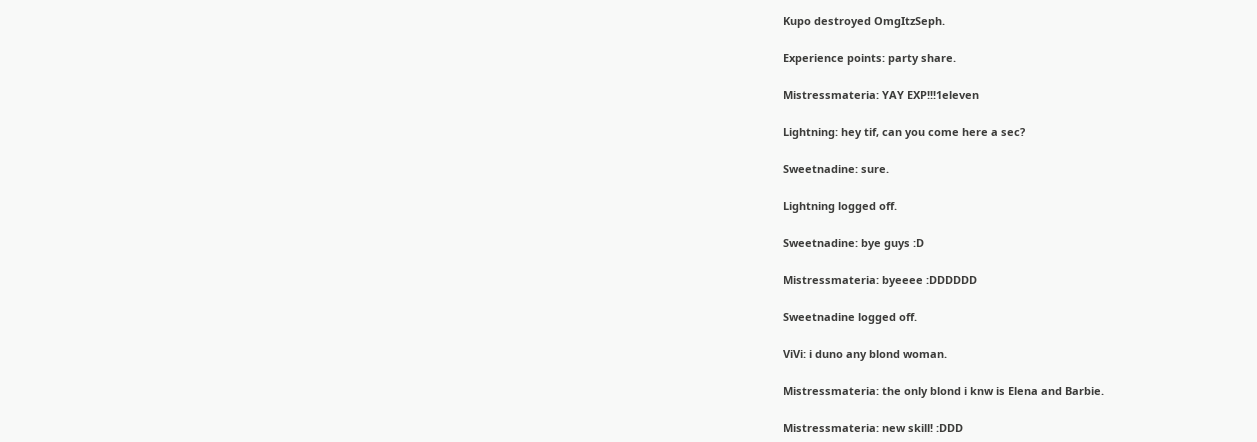Kupo destroyed OmgItzSeph.

Experience points: party share.

Mistressmateria: YAY EXP!!!1eleven

Lightning: hey tif, can you come here a sec?

Sweetnadine: sure.

Lightning logged off.

Sweetnadine: bye guys :D

Mistressmateria: byeeee :DDDDDD

Sweetnadine logged off.

ViVi: i duno any blond woman.

Mistressmateria: the only blond i knw is Elena and Barbie.

Mistressmateria: new skill! :DDD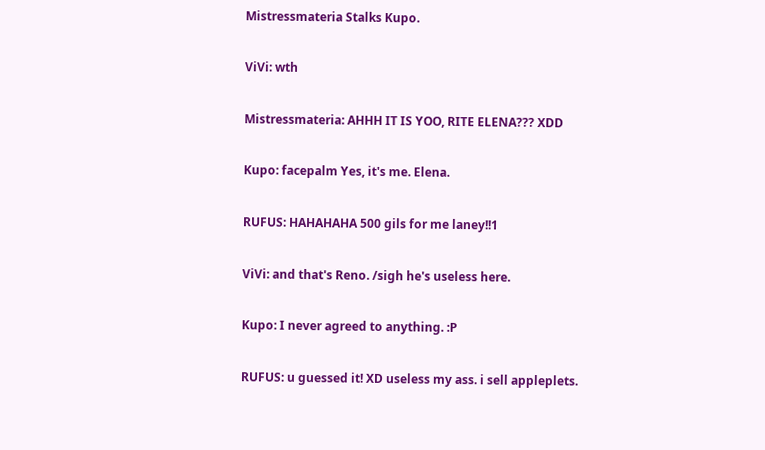Mistressmateria Stalks Kupo.

ViVi: wth

Mistressmateria: AHHH IT IS YOO, RITE ELENA??? XDD

Kupo: facepalm Yes, it's me. Elena.

RUFUS: HAHAHAHA 500 gils for me laney!!1

ViVi: and that's Reno. /sigh he's useless here.

Kupo: I never agreed to anything. :P

RUFUS: u guessed it! XD useless my ass. i sell appleplets.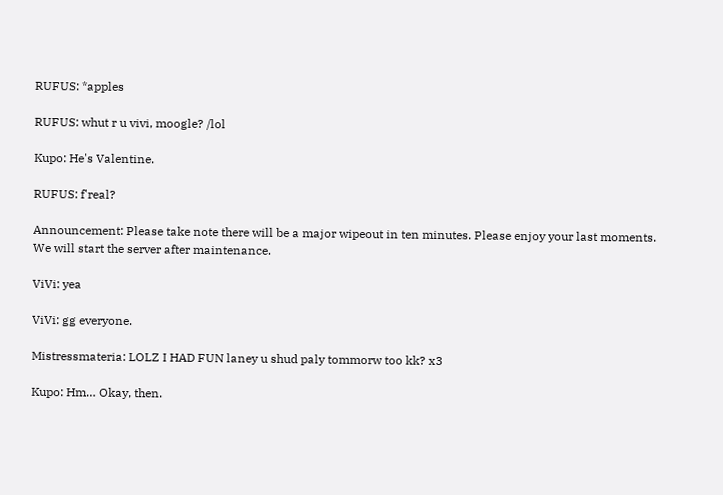RUFUS: *apples

RUFUS: whut r u vivi, moogle? /lol

Kupo: He's Valentine.

RUFUS: f'real?

Announcement: Please take note there will be a major wipeout in ten minutes. Please enjoy your last moments. We will start the server after maintenance.

ViVi: yea

ViVi: gg everyone.

Mistressmateria: LOLZ I HAD FUN laney u shud paly tommorw too kk? x3

Kupo: Hm… Okay, then.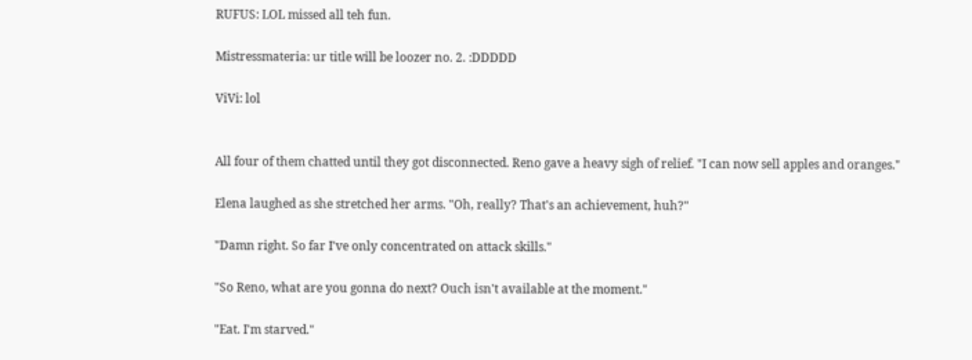RUFUS: LOL missed all teh fun.

Mistressmateria: ur title will be loozer no. 2. :DDDDD

ViVi: lol


All four of them chatted until they got disconnected. Reno gave a heavy sigh of relief. "I can now sell apples and oranges."

Elena laughed as she stretched her arms. "Oh, really? That's an achievement, huh?"

"Damn right. So far I've only concentrated on attack skills."

"So Reno, what are you gonna do next? Ouch isn't available at the moment."

"Eat. I'm starved."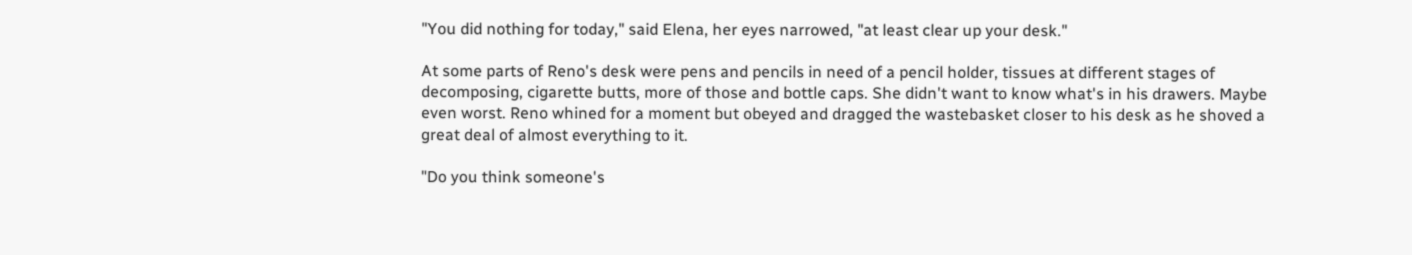"You did nothing for today," said Elena, her eyes narrowed, "at least clear up your desk."

At some parts of Reno's desk were pens and pencils in need of a pencil holder, tissues at different stages of decomposing, cigarette butts, more of those and bottle caps. She didn't want to know what's in his drawers. Maybe even worst. Reno whined for a moment but obeyed and dragged the wastebasket closer to his desk as he shoved a great deal of almost everything to it.

"Do you think someone's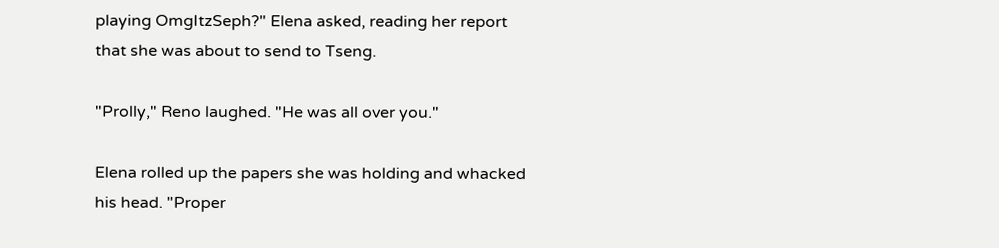playing OmgItzSeph?" Elena asked, reading her report that she was about to send to Tseng.

"Prolly," Reno laughed. "He was all over you."

Elena rolled up the papers she was holding and whacked his head. "Proper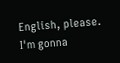English, please. I'm gonna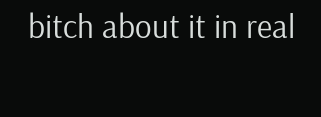bitch about it in real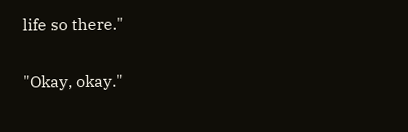life so there."

"Okay, okay."